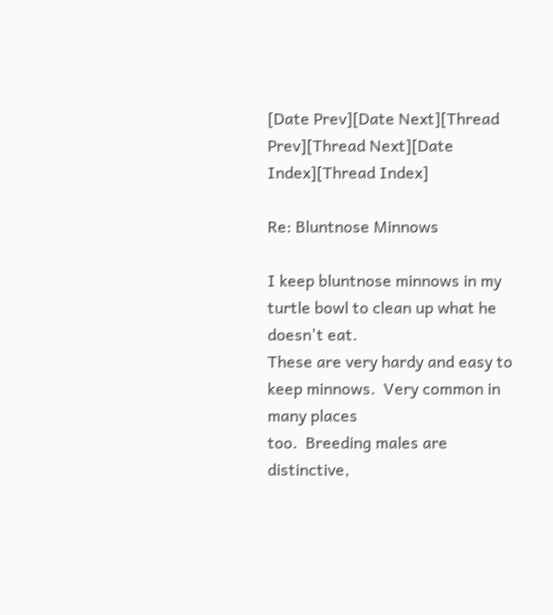[Date Prev][Date Next][Thread Prev][Thread Next][Date Index][Thread Index]

Re: Bluntnose Minnows

I keep bluntnose minnows in my turtle bowl to clean up what he doesn't eat.
These are very hardy and easy to keep minnows.  Very common in many places
too.  Breeding males are distinctive,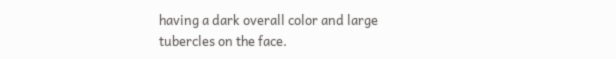having a dark overall color and large
tubercles on the face.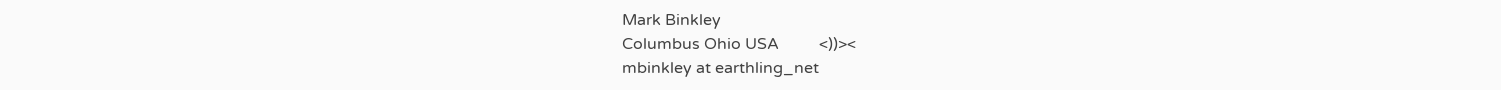Mark Binkley
Columbus Ohio USA          <))><
mbinkley at earthling_net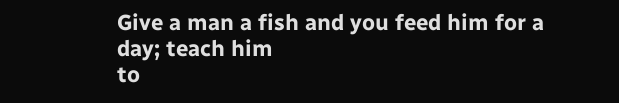Give a man a fish and you feed him for a day; teach him
to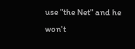use "the Net" and he won't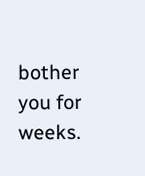bother you for weeks.